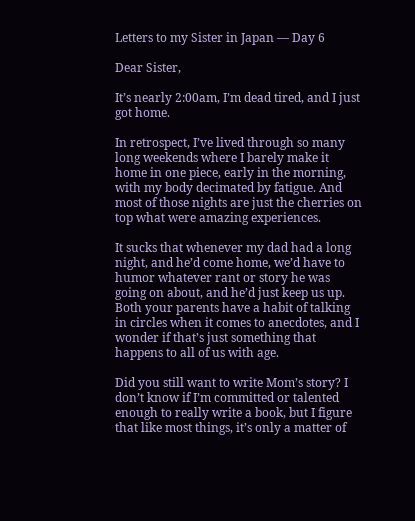Letters to my Sister in Japan — Day 6

Dear Sister,

It’s nearly 2:00am, I’m dead tired, and I just got home.

In retrospect, I’ve lived through so many long weekends where I barely make it home in one piece, early in the morning, with my body decimated by fatigue. And most of those nights are just the cherries on top what were amazing experiences.

It sucks that whenever my dad had a long night, and he’d come home, we’d have to humor whatever rant or story he was going on about, and he’d just keep us up. Both your parents have a habit of talking in circles when it comes to anecdotes, and I wonder if that’s just something that happens to all of us with age.

Did you still want to write Mom’s story? I don’t know if I’m committed or talented enough to really write a book, but I figure that like most things, it’s only a matter of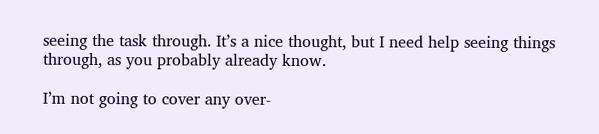seeing the task through. It’s a nice thought, but I need help seeing things through, as you probably already know.

I’m not going to cover any over-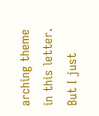arching theme in this letter. But I just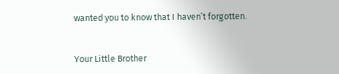wanted you to know that I haven’t forgotten.


Your Little Brother